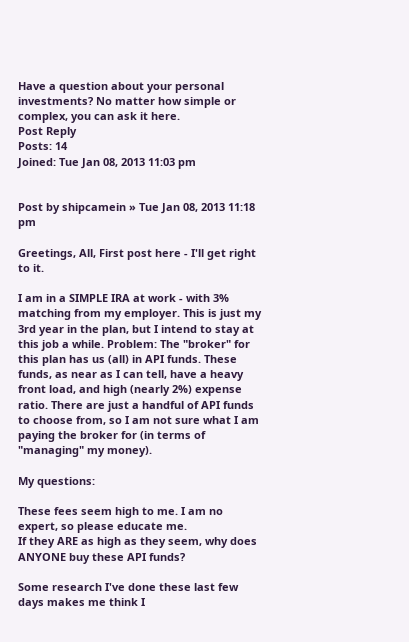Have a question about your personal investments? No matter how simple or complex, you can ask it here.
Post Reply
Posts: 14
Joined: Tue Jan 08, 2013 11:03 pm


Post by shipcamein » Tue Jan 08, 2013 11:18 pm

Greetings, All, First post here - I'll get right to it.

I am in a SIMPLE IRA at work - with 3% matching from my employer. This is just my 3rd year in the plan, but I intend to stay at this job a while. Problem: The "broker" for this plan has us (all) in API funds. These funds, as near as I can tell, have a heavy front load, and high (nearly 2%) expense ratio. There are just a handful of API funds to choose from, so I am not sure what I am paying the broker for (in terms of "managing" my money).

My questions:

These fees seem high to me. I am no expert, so please educate me.
If they ARE as high as they seem, why does ANYONE buy these API funds?

Some research I've done these last few days makes me think I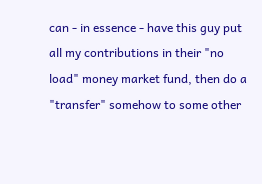can - in essence - have this guy put all my contributions in their "no load" money market fund, then do a "transfer" somehow to some other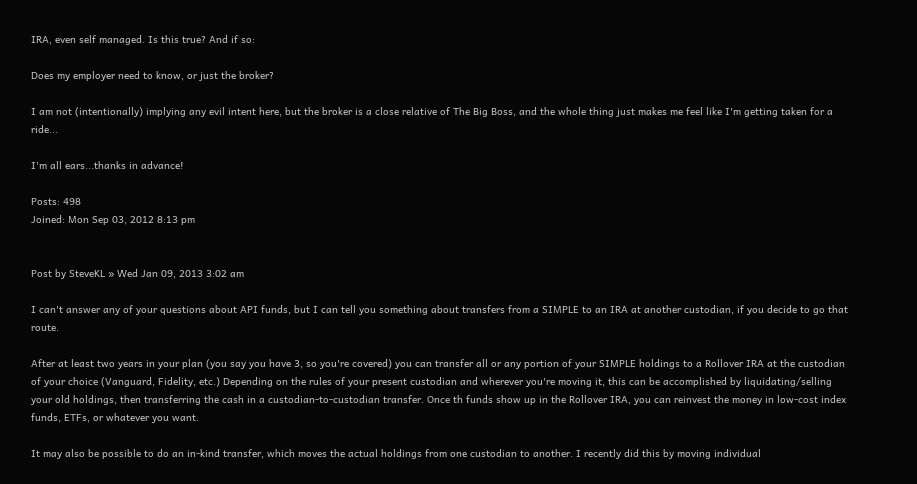IRA, even self managed. Is this true? And if so:

Does my employer need to know, or just the broker?

I am not (intentionally) implying any evil intent here, but the broker is a close relative of The Big Boss, and the whole thing just makes me feel like I'm getting taken for a ride...

I'm all ears...thanks in advance!

Posts: 498
Joined: Mon Sep 03, 2012 8:13 pm


Post by SteveKL » Wed Jan 09, 2013 3:02 am

I can't answer any of your questions about API funds, but I can tell you something about transfers from a SIMPLE to an IRA at another custodian, if you decide to go that route.

After at least two years in your plan (you say you have 3, so you're covered) you can transfer all or any portion of your SIMPLE holdings to a Rollover IRA at the custodian of your choice (Vanguard, Fidelity, etc.) Depending on the rules of your present custodian and wherever you're moving it, this can be accomplished by liquidating/selling your old holdings, then transferring the cash in a custodian-to-custodian transfer. Once th funds show up in the Rollover IRA, you can reinvest the money in low-cost index funds, ETFs, or whatever you want.

It may also be possible to do an in-kind transfer, which moves the actual holdings from one custodian to another. I recently did this by moving individual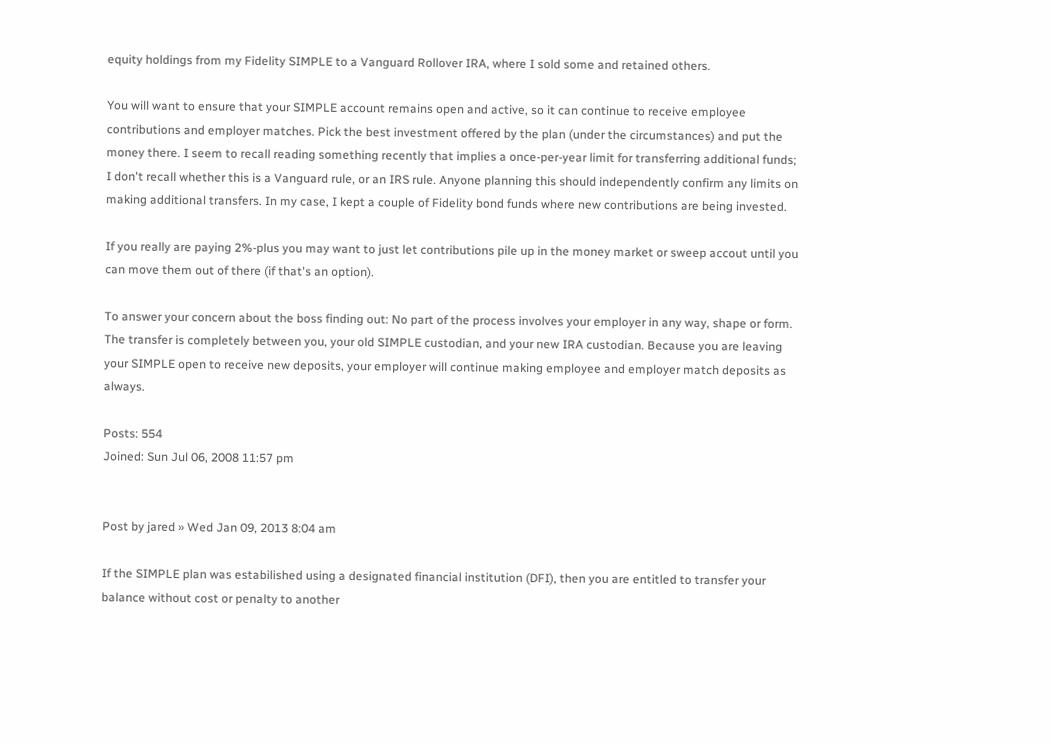equity holdings from my Fidelity SIMPLE to a Vanguard Rollover IRA, where I sold some and retained others.

You will want to ensure that your SIMPLE account remains open and active, so it can continue to receive employee contributions and employer matches. Pick the best investment offered by the plan (under the circumstances) and put the money there. I seem to recall reading something recently that implies a once-per-year limit for transferring additional funds; I don't recall whether this is a Vanguard rule, or an IRS rule. Anyone planning this should independently confirm any limits on making additional transfers. In my case, I kept a couple of Fidelity bond funds where new contributions are being invested.

If you really are paying 2%-plus you may want to just let contributions pile up in the money market or sweep accout until you can move them out of there (if that's an option).

To answer your concern about the boss finding out: No part of the process involves your employer in any way, shape or form. The transfer is completely between you, your old SIMPLE custodian, and your new IRA custodian. Because you are leaving your SIMPLE open to receive new deposits, your employer will continue making employee and employer match deposits as always.

Posts: 554
Joined: Sun Jul 06, 2008 11:57 pm


Post by jared » Wed Jan 09, 2013 8:04 am

If the SIMPLE plan was estabilished using a designated financial institution (DFI), then you are entitled to transfer your balance without cost or penalty to another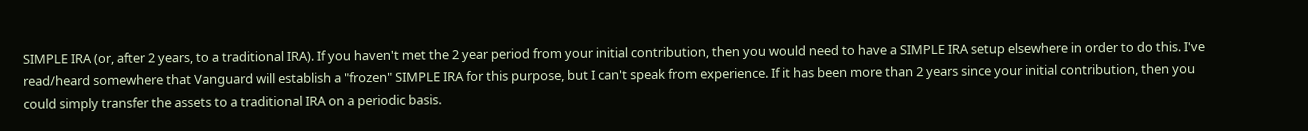SIMPLE IRA (or, after 2 years, to a traditional IRA). If you haven't met the 2 year period from your initial contribution, then you would need to have a SIMPLE IRA setup elsewhere in order to do this. I've read/heard somewhere that Vanguard will establish a "frozen" SIMPLE IRA for this purpose, but I can't speak from experience. If it has been more than 2 years since your initial contribution, then you could simply transfer the assets to a traditional IRA on a periodic basis.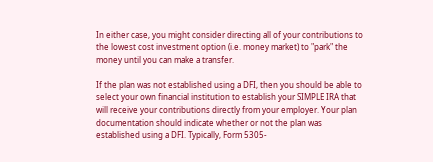In either case, you might consider directing all of your contributions to the lowest cost investment option (i.e. money market) to "park" the money until you can make a transfer.

If the plan was not established using a DFI, then you should be able to select your own financial institution to establish your SIMPLE IRA that will receive your contributions directly from your employer. Your plan documentation should indicate whether or not the plan was established using a DFI. Typically, Form 5305-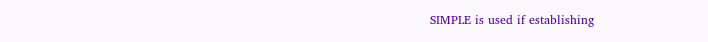SIMPLE is used if establishing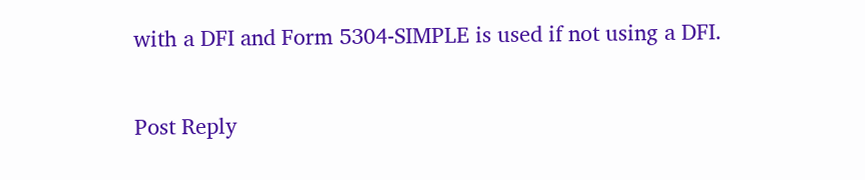with a DFI and Form 5304-SIMPLE is used if not using a DFI.

Post Reply